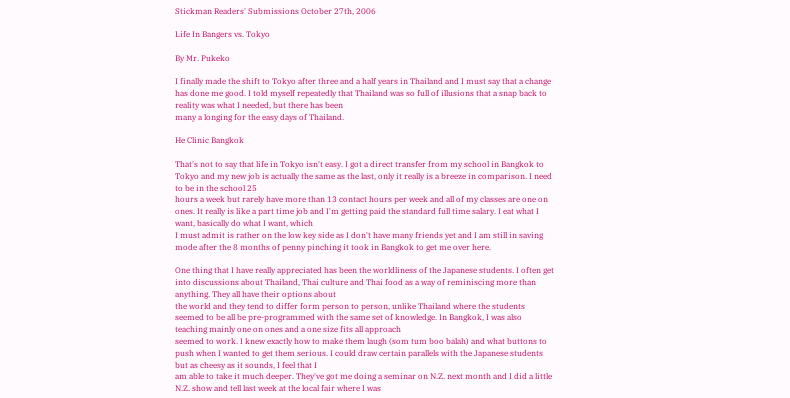Stickman Readers' Submissions October 27th, 2006

Life In Bangers vs. Tokyo

By Mr. Pukeko

I finally made the shift to Tokyo after three and a half years in Thailand and I must say that a change has done me good. I told myself repeatedly that Thailand was so full of illusions that a snap back to reality was what I needed, but there has been
many a longing for the easy days of Thailand.

He Clinic Bangkok

That's not to say that life in Tokyo isn't easy. I got a direct transfer from my school in Bangkok to Tokyo and my new job is actually the same as the last, only it really is a breeze in comparison. I need to be in the school 25
hours a week but rarely have more than 13 contact hours per week and all of my classes are one on ones. It really is like a part time job and I'm getting paid the standard full time salary. I eat what I want, basically do what I want, which
I must admit is rather on the low key side as I don't have many friends yet and I am still in saving mode after the 8 months of penny pinching it took in Bangkok to get me over here.

One thing that I have really appreciated has been the worldliness of the Japanese students. I often get into discussions about Thailand, Thai culture and Thai food as a way of reminiscing more than anything. They all have their options about
the world and they tend to differ form person to person, unlike Thailand where the students seemed to be all be pre-programmed with the same set of knowledge. In Bangkok, I was also teaching mainly one on ones and a one size fits all approach
seemed to work. I knew exactly how to make them laugh (som tum boo balah) and what buttons to push when I wanted to get them serious. I could draw certain parallels with the Japanese students but as cheesy as it sounds, I feel that I
am able to take it much deeper. They've got me doing a seminar on N.Z. next month and I did a little N.Z. show and tell last week at the local fair where I was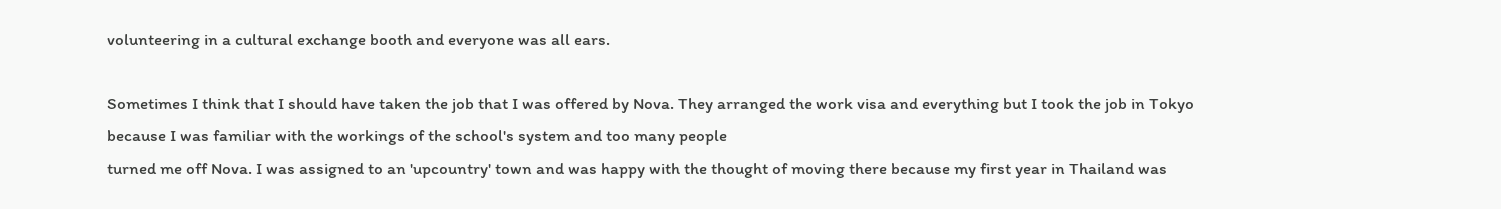volunteering in a cultural exchange booth and everyone was all ears.

Sometimes I think that I should have taken the job that I was offered by Nova. They arranged the work visa and everything but I took the job in Tokyo because I was familiar with the workings of the school's system and too many people
turned me off Nova. I was assigned to an 'upcountry' town and was happy with the thought of moving there because my first year in Thailand was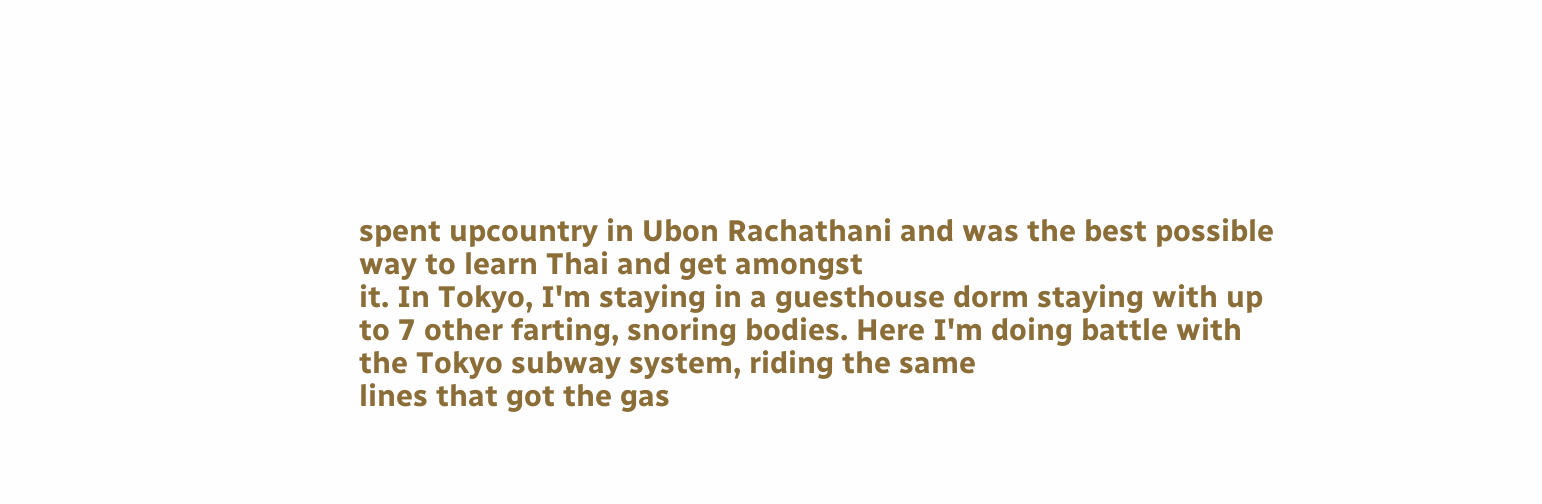spent upcountry in Ubon Rachathani and was the best possible way to learn Thai and get amongst
it. In Tokyo, I'm staying in a guesthouse dorm staying with up to 7 other farting, snoring bodies. Here I'm doing battle with the Tokyo subway system, riding the same
lines that got the gas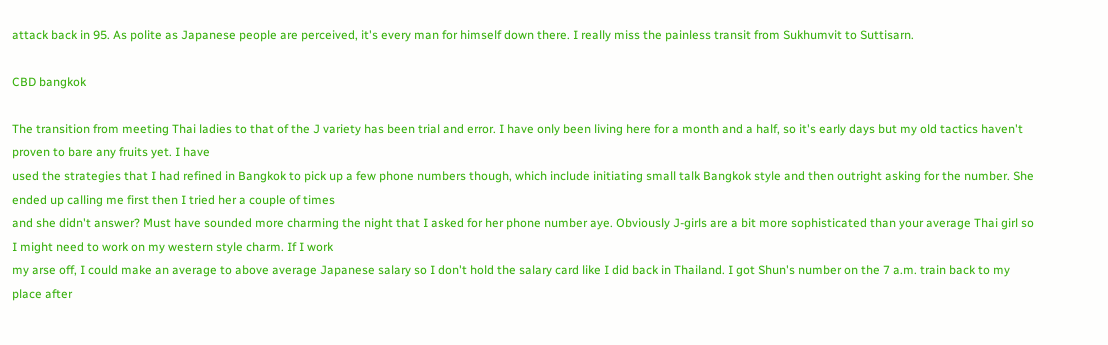attack back in 95. As polite as Japanese people are perceived, it's every man for himself down there. I really miss the painless transit from Sukhumvit to Suttisarn.

CBD bangkok

The transition from meeting Thai ladies to that of the J variety has been trial and error. I have only been living here for a month and a half, so it's early days but my old tactics haven't proven to bare any fruits yet. I have
used the strategies that I had refined in Bangkok to pick up a few phone numbers though, which include initiating small talk Bangkok style and then outright asking for the number. She ended up calling me first then I tried her a couple of times
and she didn't answer? Must have sounded more charming the night that I asked for her phone number aye. Obviously J-girls are a bit more sophisticated than your average Thai girl so I might need to work on my western style charm. If I work
my arse off, I could make an average to above average Japanese salary so I don't hold the salary card like I did back in Thailand. I got Shun's number on the 7 a.m. train back to my place after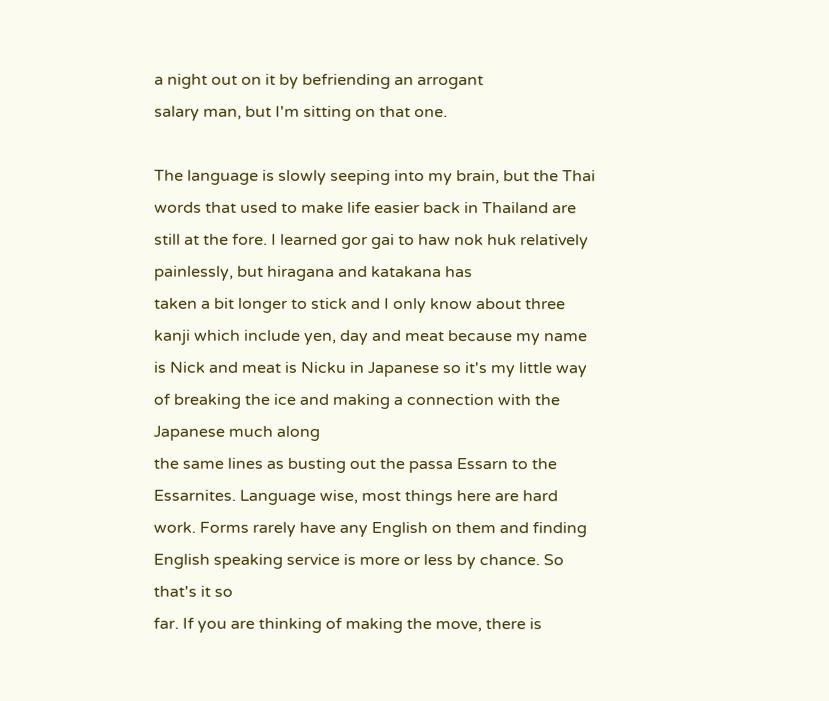a night out on it by befriending an arrogant
salary man, but I'm sitting on that one.

The language is slowly seeping into my brain, but the Thai words that used to make life easier back in Thailand are still at the fore. I learned gor gai to haw nok huk relatively painlessly, but hiragana and katakana has
taken a bit longer to stick and I only know about three kanji which include yen, day and meat because my name is Nick and meat is Nicku in Japanese so it's my little way of breaking the ice and making a connection with the Japanese much along
the same lines as busting out the passa Essarn to the Essarnites. Language wise, most things here are hard work. Forms rarely have any English on them and finding English speaking service is more or less by chance. So that's it so
far. If you are thinking of making the move, there is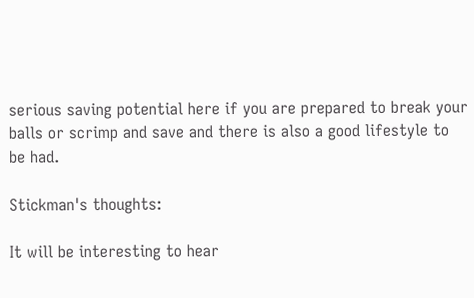serious saving potential here if you are prepared to break your balls or scrimp and save and there is also a good lifestyle to be had.

Stickman's thoughts:

It will be interesting to hear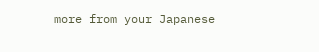more from your Japanese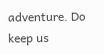adventure. Do keep us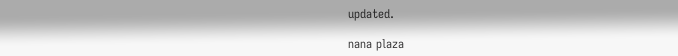updated.

nana plaza